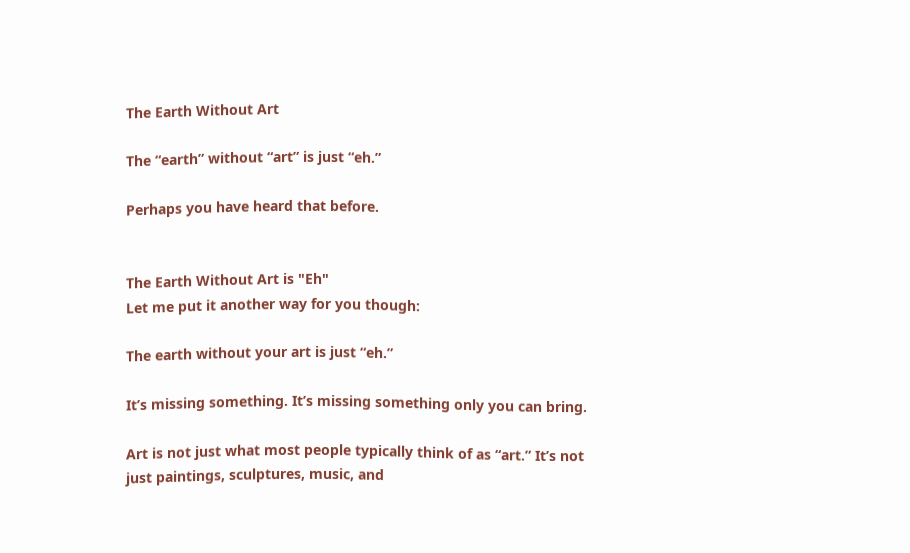The Earth Without Art

The “earth” without “art” is just “eh.”

Perhaps you have heard that before.


The Earth Without Art is "Eh"
Let me put it another way for you though:

The earth without your art is just “eh.”

It’s missing something. It’s missing something only you can bring.

Art is not just what most people typically think of as “art.” It’s not just paintings, sculptures, music, and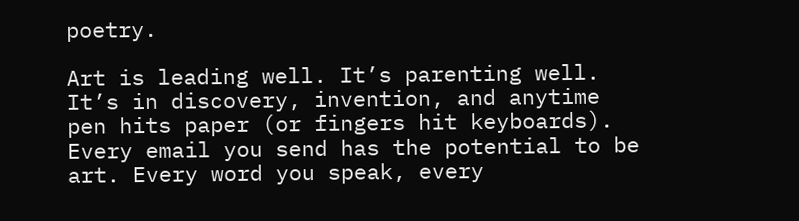poetry.

Art is leading well. It’s parenting well. It’s in discovery, invention, and anytime pen hits paper (or fingers hit keyboards). Every email you send has the potential to be art. Every word you speak, every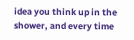idea you think up in the shower, and every time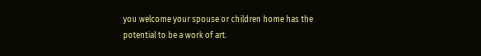you welcome your spouse or children home has the potential to be a work of art.